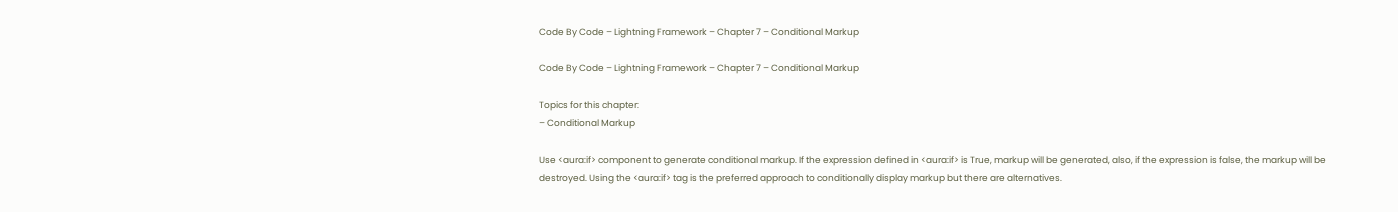Code By Code – Lightning Framework – Chapter 7 – Conditional Markup

Code By Code – Lightning Framework – Chapter 7 – Conditional Markup

Topics for this chapter:
– Conditional Markup

Use <aura:if> component to generate conditional markup. If the expression defined in <aura:if> is True, markup will be generated, also, if the expression is false, the markup will be destroyed. Using the <aura:if> tag is the preferred approach to conditionally display markup but there are alternatives.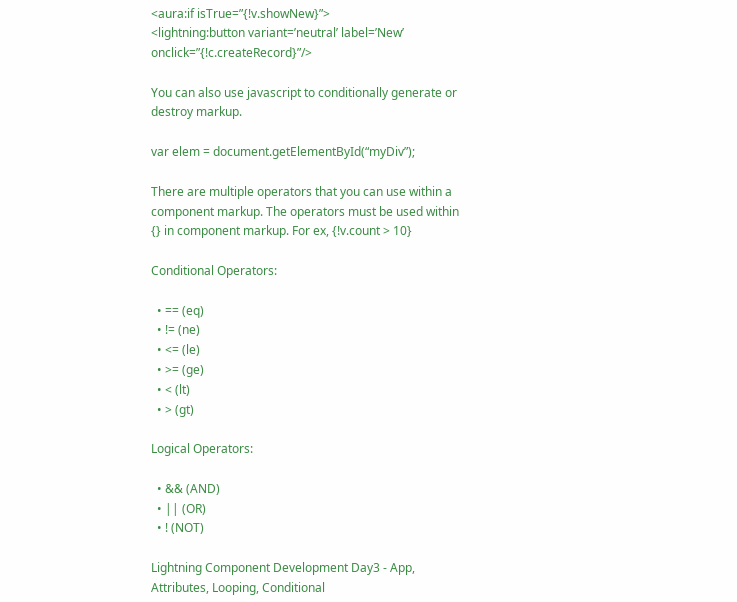<aura:if isTrue=”{!v.showNew}”>
<lightning:button variant=’neutral’ label=’New’ onclick=”{!c.createRecord}”/>

You can also use javascript to conditionally generate or destroy markup.

var elem = document.getElementById(“myDiv”);

There are multiple operators that you can use within a component markup. The operators must be used within {} in component markup. For ex, {!v.count > 10}

Conditional Operators:

  • == (eq)
  • != (ne)
  • <= (le)
  • >= (ge)
  • < (lt)
  • > (gt)

Logical Operators:

  • && (AND)
  • || (OR)
  • ! (NOT)

Lightning Component Development Day3 - App, Attributes, Looping, Conditional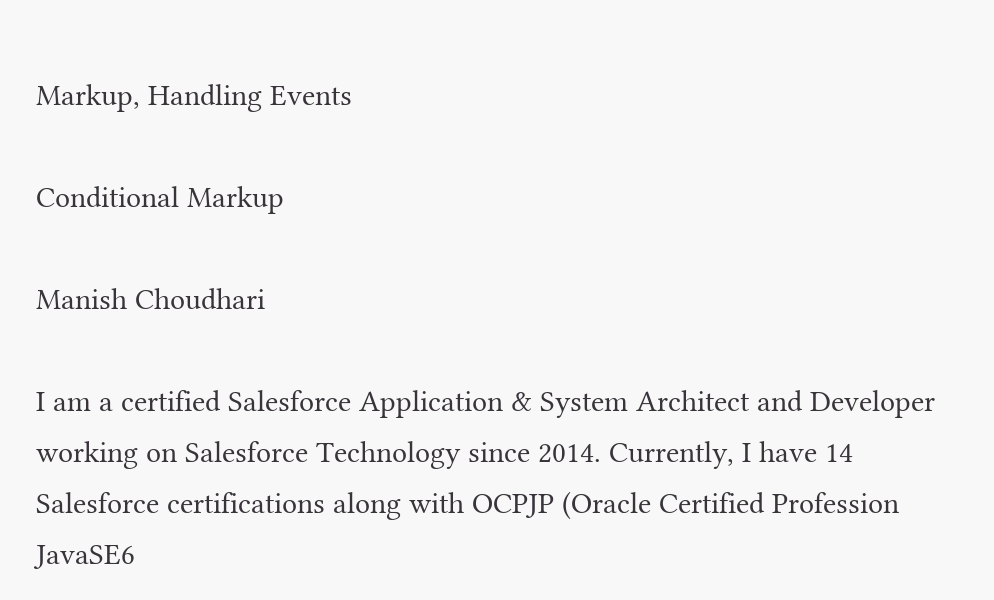Markup, Handling Events

Conditional Markup

Manish Choudhari

I am a certified Salesforce Application & System Architect and Developer working on Salesforce Technology since 2014. Currently, I have 14 Salesforce certifications along with OCPJP (Oracle Certified Profession JavaSE6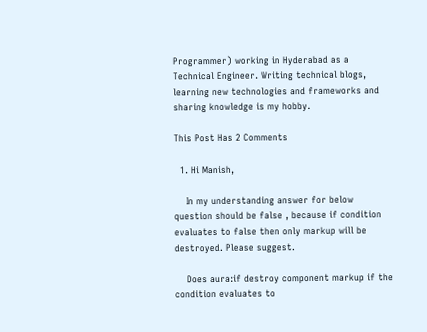Programmer) working in Hyderabad as a Technical Engineer. Writing technical blogs, learning new technologies and frameworks and sharing knowledge is my hobby.

This Post Has 2 Comments

  1. Hi Manish,

    In my understanding answer for below question should be false , because if condition evaluates to false then only markup will be destroyed. Please suggest.

    Does aura:if destroy component markup if the condition evaluates to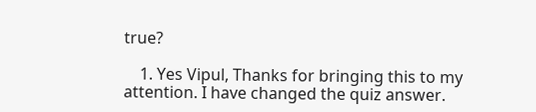true?

    1. Yes Vipul, Thanks for bringing this to my attention. I have changed the quiz answer.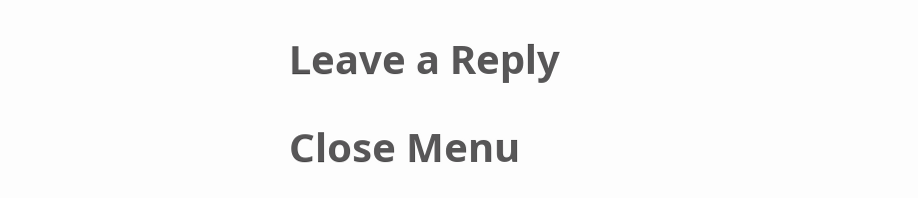Leave a Reply

Close Menu